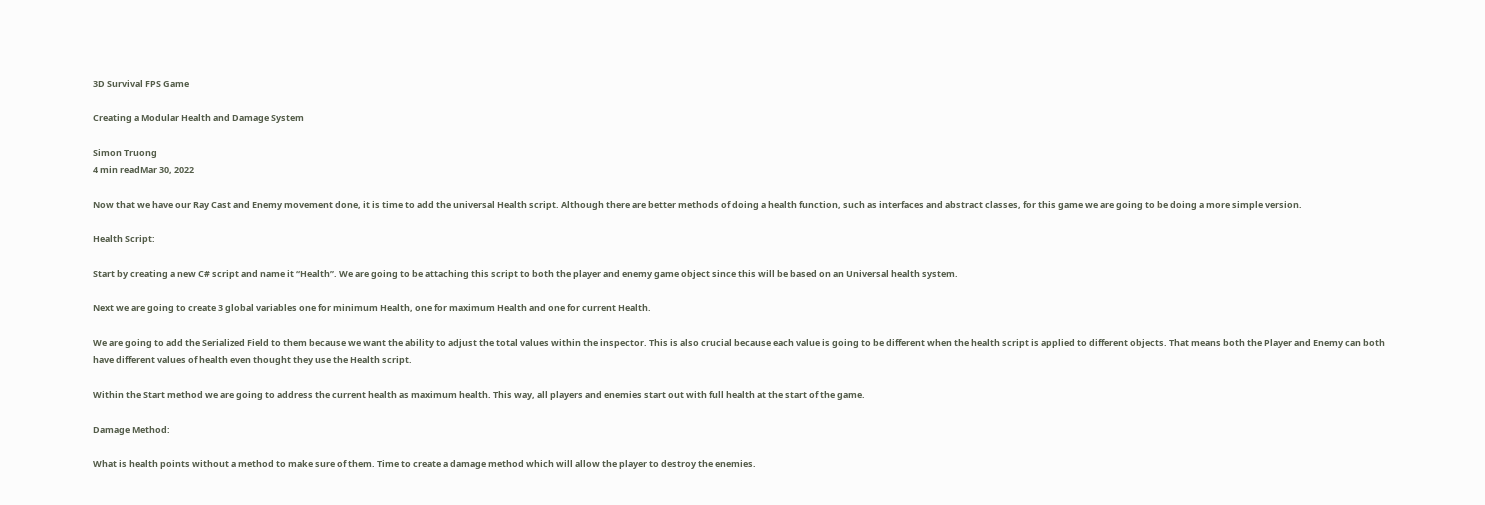3D Survival FPS Game

Creating a Modular Health and Damage System

Simon Truong
4 min readMar 30, 2022

Now that we have our Ray Cast and Enemy movement done, it is time to add the universal Health script. Although there are better methods of doing a health function, such as interfaces and abstract classes, for this game we are going to be doing a more simple version.

Health Script:

Start by creating a new C# script and name it “Health”. We are going to be attaching this script to both the player and enemy game object since this will be based on an Universal health system.

Next we are going to create 3 global variables one for minimum Health, one for maximum Health and one for current Health.

We are going to add the Serialized Field to them because we want the ability to adjust the total values within the inspector. This is also crucial because each value is going to be different when the health script is applied to different objects. That means both the Player and Enemy can both have different values of health even thought they use the Health script.

Within the Start method we are going to address the current health as maximum health. This way, all players and enemies start out with full health at the start of the game.

Damage Method:

What is health points without a method to make sure of them. Time to create a damage method which will allow the player to destroy the enemies.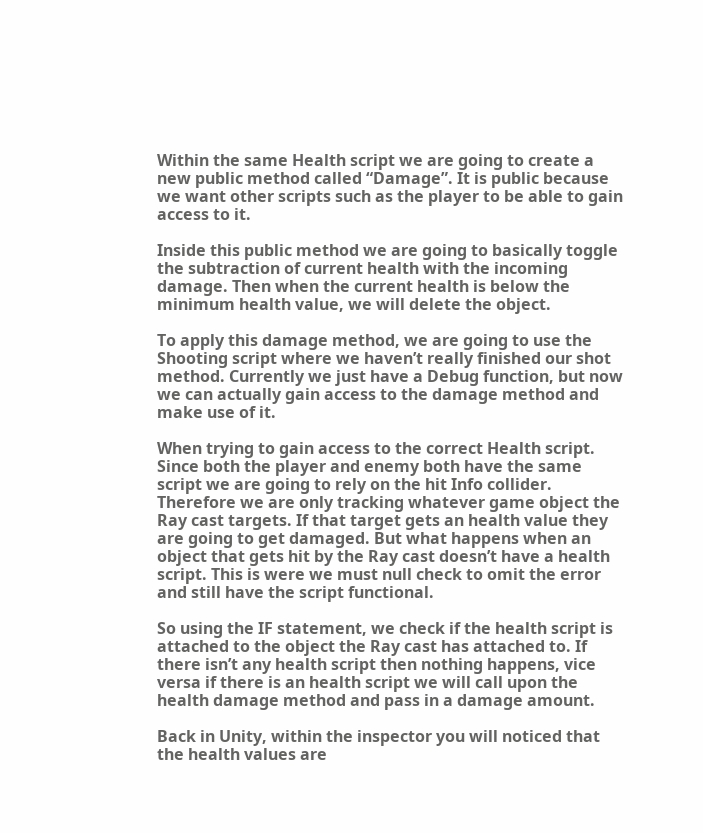Within the same Health script we are going to create a new public method called “Damage”. It is public because we want other scripts such as the player to be able to gain access to it.

Inside this public method we are going to basically toggle the subtraction of current health with the incoming damage. Then when the current health is below the minimum health value, we will delete the object.

To apply this damage method, we are going to use the Shooting script where we haven’t really finished our shot method. Currently we just have a Debug function, but now we can actually gain access to the damage method and make use of it.

When trying to gain access to the correct Health script. Since both the player and enemy both have the same script we are going to rely on the hit Info collider. Therefore we are only tracking whatever game object the Ray cast targets. If that target gets an health value they are going to get damaged. But what happens when an object that gets hit by the Ray cast doesn’t have a health script. This is were we must null check to omit the error and still have the script functional.

So using the IF statement, we check if the health script is attached to the object the Ray cast has attached to. If there isn’t any health script then nothing happens, vice versa if there is an health script we will call upon the health damage method and pass in a damage amount.

Back in Unity, within the inspector you will noticed that the health values are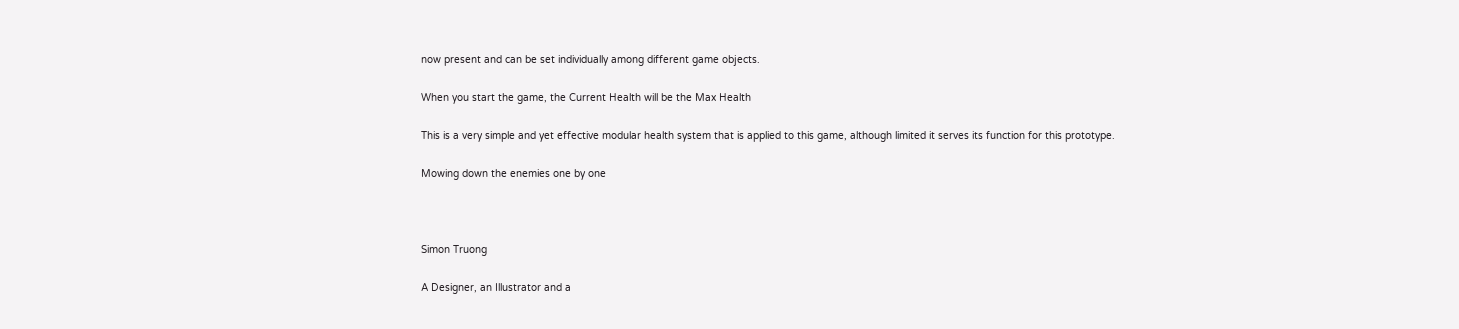now present and can be set individually among different game objects.

When you start the game, the Current Health will be the Max Health

This is a very simple and yet effective modular health system that is applied to this game, although limited it serves its function for this prototype.

Mowing down the enemies one by one



Simon Truong

A Designer, an Illustrator and a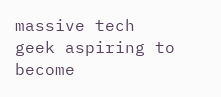massive tech geek aspiring to become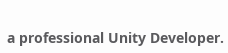a professional Unity Developer.